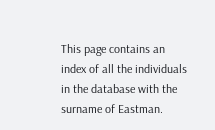This page contains an index of all the individuals in the database with the surname of Eastman.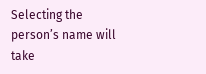Selecting the person’s name will take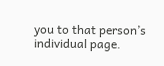you to that person’s individual page.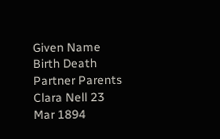Given Name Birth Death Partner Parents
Clara Nell 23 Mar 1894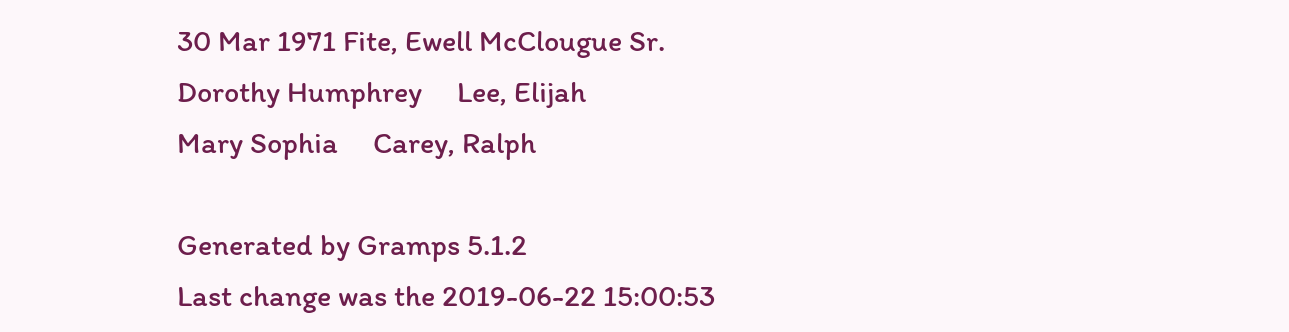30 Mar 1971 Fite, Ewell McClougue Sr.
Dorothy Humphrey     Lee, Elijah
Mary Sophia     Carey, Ralph

Generated by Gramps 5.1.2
Last change was the 2019-06-22 15:00:53